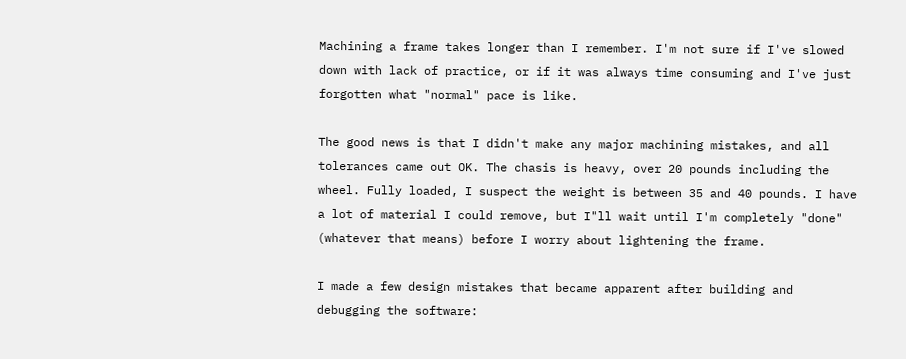Machining a frame takes longer than I remember. I'm not sure if I've slowed down with lack of practice, or if it was always time consuming and I've just forgotten what "normal" pace is like.

The good news is that I didn't make any major machining mistakes, and all tolerances came out OK. The chasis is heavy, over 20 pounds including the wheel. Fully loaded, I suspect the weight is between 35 and 40 pounds. I have a lot of material I could remove, but I"ll wait until I'm completely "done" (whatever that means) before I worry about lightening the frame.

I made a few design mistakes that became apparent after building and debugging the software: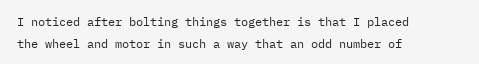I noticed after bolting things together is that I placed the wheel and motor in such a way that an odd number of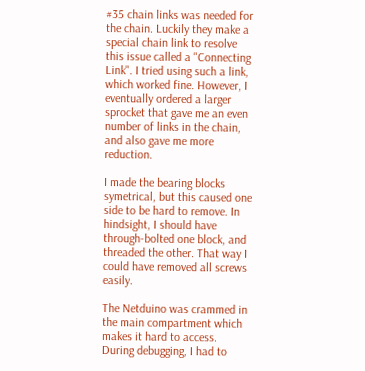#35 chain links was needed for the chain. Luckily they make a special chain link to resolve this issue called a "Connecting Link". I tried using such a link, which worked fine. However, I eventually ordered a larger sprocket that gave me an even number of links in the chain, and also gave me more reduction.

I made the bearing blocks symetrical, but this caused one side to be hard to remove. In hindsight, I should have through-bolted one block, and threaded the other. That way I could have removed all screws easily.

The Netduino was crammed in the main compartment which makes it hard to access. During debugging, I had to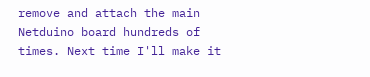remove and attach the main Netduino board hundreds of times. Next time I'll make it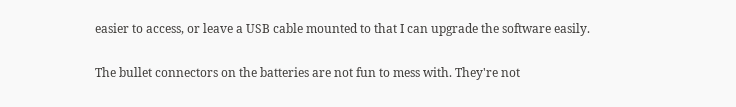easier to access, or leave a USB cable mounted to that I can upgrade the software easily.

The bullet connectors on the batteries are not fun to mess with. They're not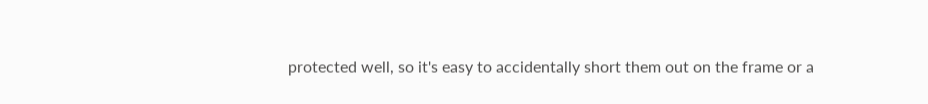protected well, so it's easy to accidentally short them out on the frame or a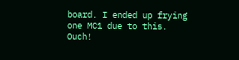board. I ended up frying one MC1 due to this. Ouch!